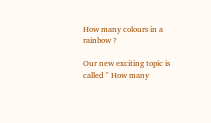How many colours in a rainbow ?

Our new exciting topic is called " How many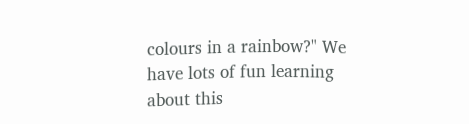colours in a rainbow?" We have lots of fun learning about this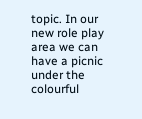topic. In our new role play area we can have a picnic under the colourful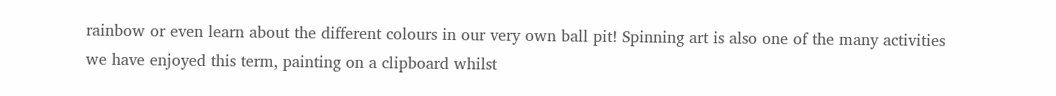rainbow or even learn about the different colours in our very own ball pit! Spinning art is also one of the many activities we have enjoyed this term, painting on a clipboard whilst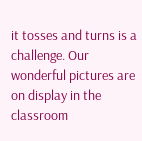it tosses and turns is a challenge. Our wonderful pictures are on display in the classroom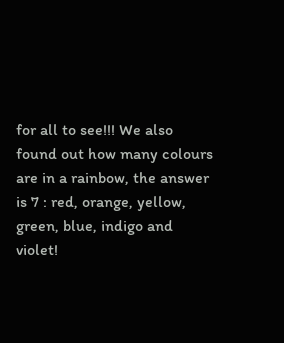for all to see!!! We also found out how many colours are in a rainbow, the answer is 7 : red, orange, yellow, green, blue, indigo and violet!